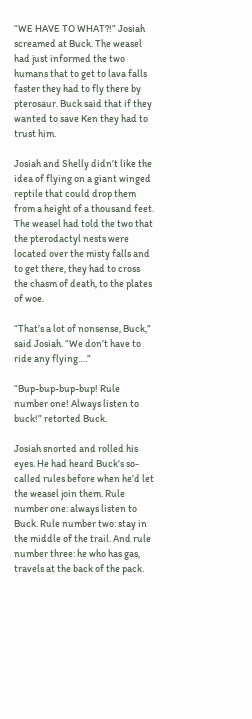“WE HAVE TO WHAT?!” Josiah screamed at Buck. The weasel had just informed the two humans that to get to lava falls faster they had to fly there by pterosaur. Buck said that if they wanted to save Ken they had to trust him.

Josiah and Shelly didn’t like the idea of flying on a giant winged reptile that could drop them from a height of a thousand feet. The weasel had told the two that the pterodactyl nests were located over the misty falls and to get there, they had to cross the chasm of death, to the plates of woe.

“That’s a lot of nonsense, Buck,” said Josiah. “We don’t have to ride any flying….”

“Bup-bup-bup-bup! Rule number one! Always listen to buck!” retorted Buck.

Josiah snorted and rolled his eyes. He had heard Buck’s so-called rules before when he’d let the weasel join them. Rule number one: always listen to Buck. Rule number two: stay in the middle of the trail. And rule number three: he who has gas, travels at the back of the pack.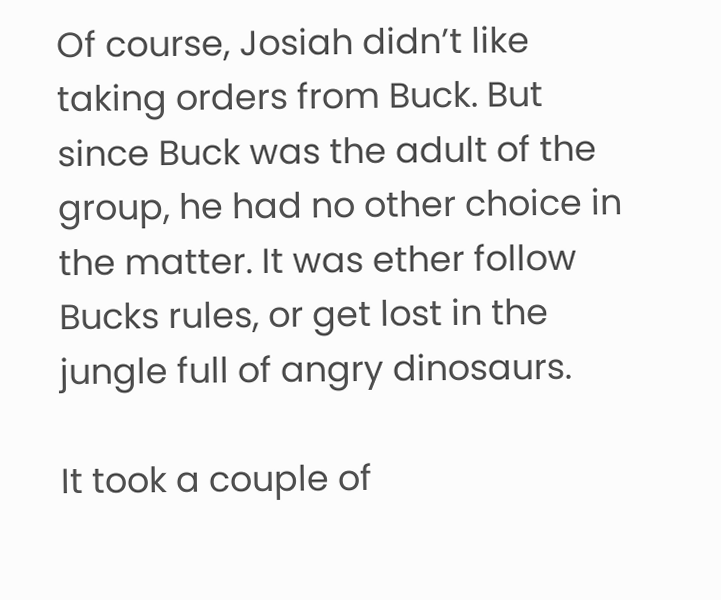Of course, Josiah didn’t like taking orders from Buck. But since Buck was the adult of the group, he had no other choice in the matter. It was ether follow Bucks rules, or get lost in the jungle full of angry dinosaurs.

It took a couple of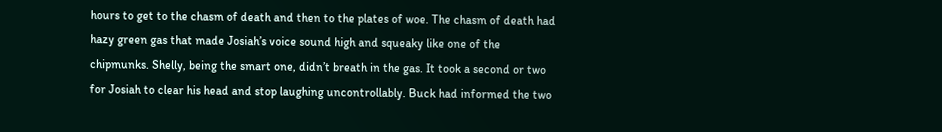hours to get to the chasm of death and then to the plates of woe. The chasm of death had hazy green gas that made Josiah’s voice sound high and squeaky like one of the chipmunks. Shelly, being the smart one, didn’t breath in the gas. It took a second or two for Josiah to clear his head and stop laughing uncontrollably. Buck had informed the two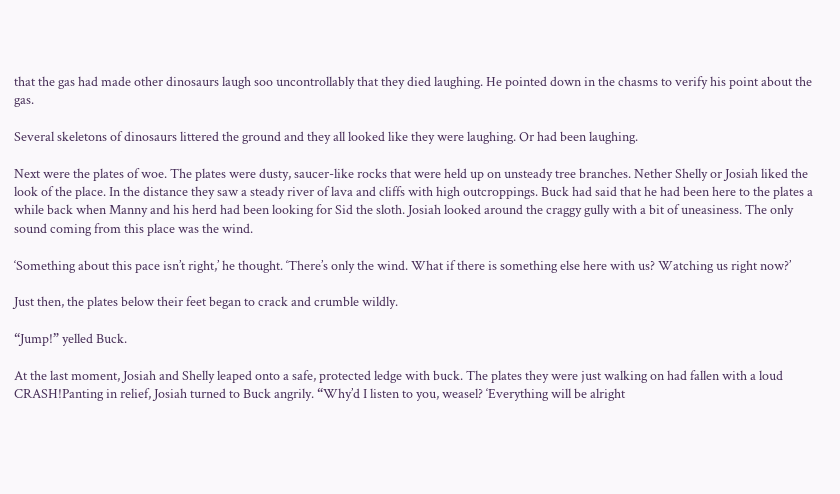that the gas had made other dinosaurs laugh soo uncontrollably that they died laughing. He pointed down in the chasms to verify his point about the gas.

Several skeletons of dinosaurs littered the ground and they all looked like they were laughing. Or had been laughing.

Next were the plates of woe. The plates were dusty, saucer-like rocks that were held up on unsteady tree branches. Nether Shelly or Josiah liked the look of the place. In the distance they saw a steady river of lava and cliffs with high outcroppings. Buck had said that he had been here to the plates a while back when Manny and his herd had been looking for Sid the sloth. Josiah looked around the craggy gully with a bit of uneasiness. The only sound coming from this place was the wind.

‘Something about this pace isn’t right,’ he thought. ‘There’s only the wind. What if there is something else here with us? Watching us right now?’

Just then, the plates below their feet began to crack and crumble wildly.

“Jump!” yelled Buck.

At the last moment, Josiah and Shelly leaped onto a safe, protected ledge with buck. The plates they were just walking on had fallen with a loud CRASH!Panting in relief, Josiah turned to Buck angrily. “Why’d I listen to you, weasel? ‘Everything will be alright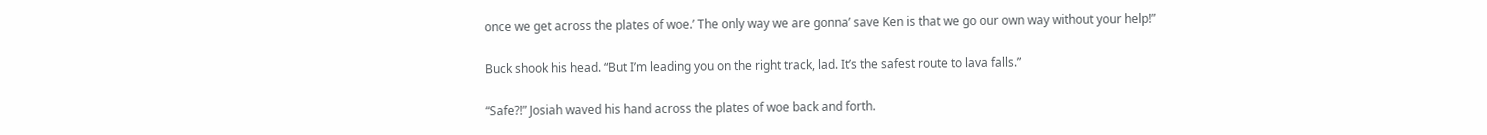once we get across the plates of woe.’ The only way we are gonna’ save Ken is that we go our own way without your help!”

Buck shook his head. “But I’m leading you on the right track, lad. It’s the safest route to lava falls.”

“Safe?!” Josiah waved his hand across the plates of woe back and forth.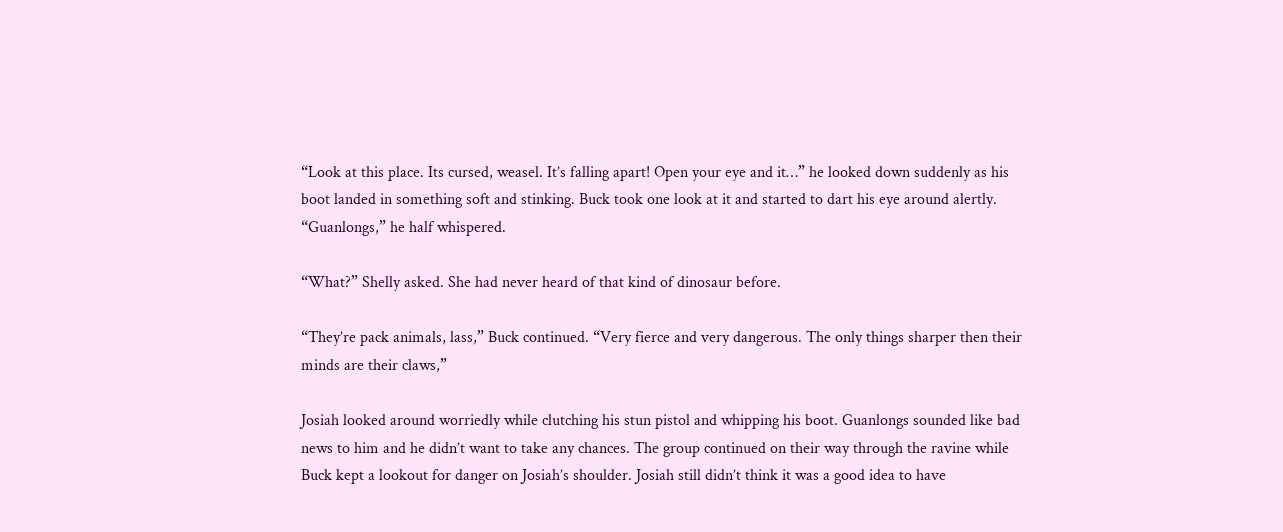“Look at this place. Its cursed, weasel. It’s falling apart! Open your eye and it…” he looked down suddenly as his boot landed in something soft and stinking. Buck took one look at it and started to dart his eye around alertly. “Guanlongs,” he half whispered.

“What?” Shelly asked. She had never heard of that kind of dinosaur before.

“They’re pack animals, lass,” Buck continued. “Very fierce and very dangerous. The only things sharper then their minds are their claws,”

Josiah looked around worriedly while clutching his stun pistol and whipping his boot. Guanlongs sounded like bad news to him and he didn’t want to take any chances. The group continued on their way through the ravine while Buck kept a lookout for danger on Josiah’s shoulder. Josiah still didn’t think it was a good idea to have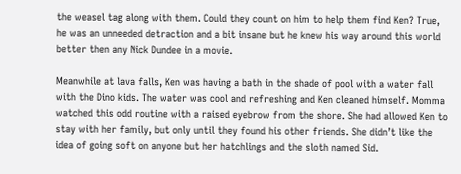the weasel tag along with them. Could they count on him to help them find Ken? True, he was an unneeded detraction and a bit insane but he knew his way around this world better then any Nick Dundee in a movie.

Meanwhile at lava falls, Ken was having a bath in the shade of pool with a water fall with the Dino kids. The water was cool and refreshing and Ken cleaned himself. Momma watched this odd routine with a raised eyebrow from the shore. She had allowed Ken to stay with her family, but only until they found his other friends. She didn’t like the idea of going soft on anyone but her hatchlings and the sloth named Sid.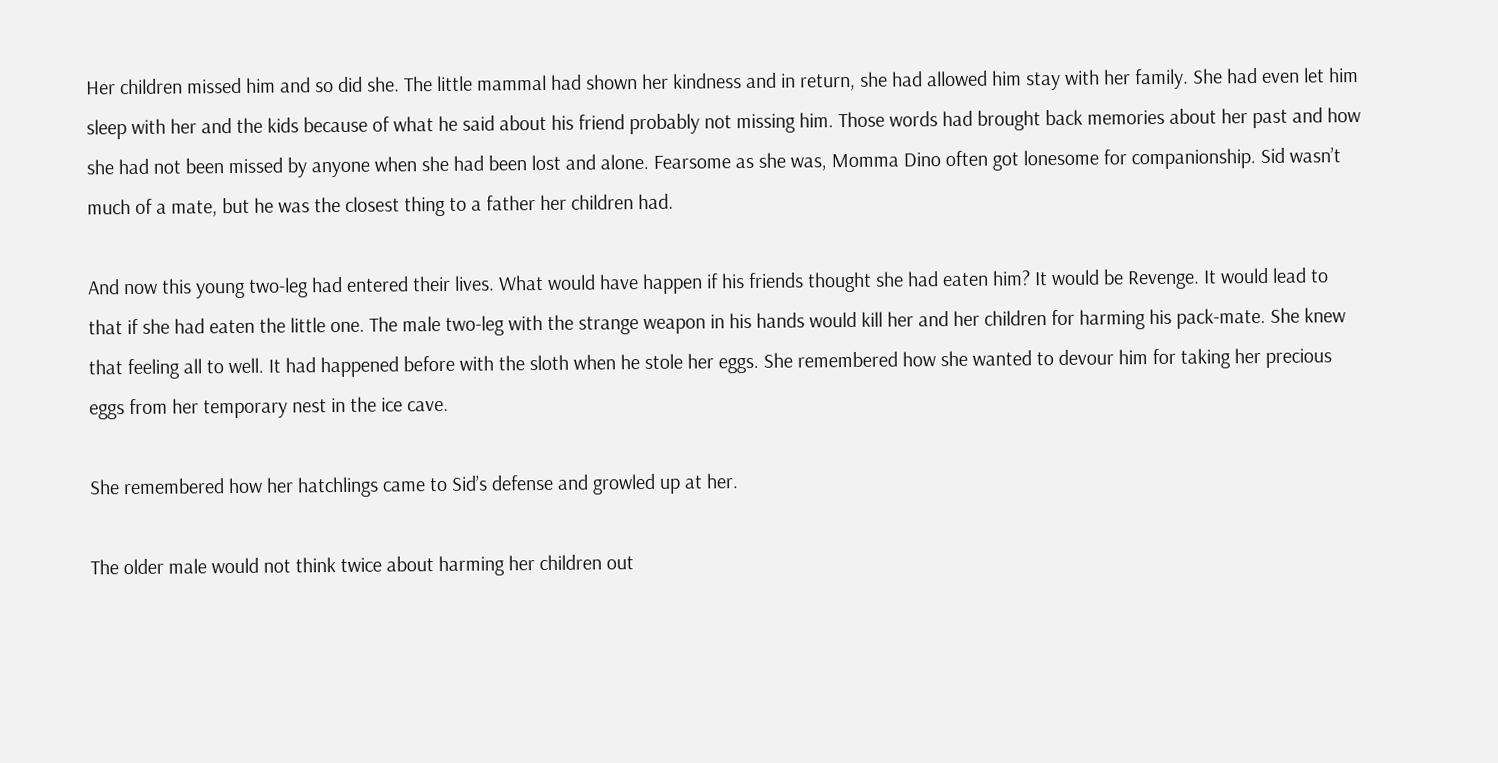Her children missed him and so did she. The little mammal had shown her kindness and in return, she had allowed him stay with her family. She had even let him sleep with her and the kids because of what he said about his friend probably not missing him. Those words had brought back memories about her past and how she had not been missed by anyone when she had been lost and alone. Fearsome as she was, Momma Dino often got lonesome for companionship. Sid wasn’t much of a mate, but he was the closest thing to a father her children had.

And now this young two-leg had entered their lives. What would have happen if his friends thought she had eaten him? It would be Revenge. It would lead to that if she had eaten the little one. The male two-leg with the strange weapon in his hands would kill her and her children for harming his pack-mate. She knew that feeling all to well. It had happened before with the sloth when he stole her eggs. She remembered how she wanted to devour him for taking her precious eggs from her temporary nest in the ice cave.

She remembered how her hatchlings came to Sid’s defense and growled up at her.

The older male would not think twice about harming her children out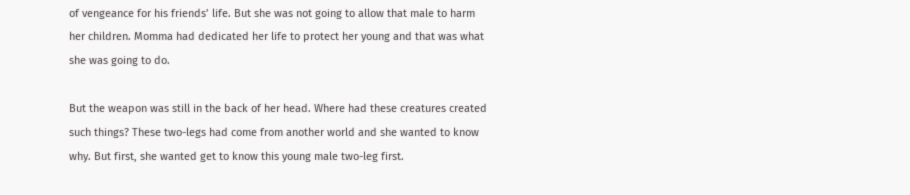of vengeance for his friends’ life. But she was not going to allow that male to harm her children. Momma had dedicated her life to protect her young and that was what she was going to do.

But the weapon was still in the back of her head. Where had these creatures created such things? These two-legs had come from another world and she wanted to know why. But first, she wanted get to know this young male two-leg first.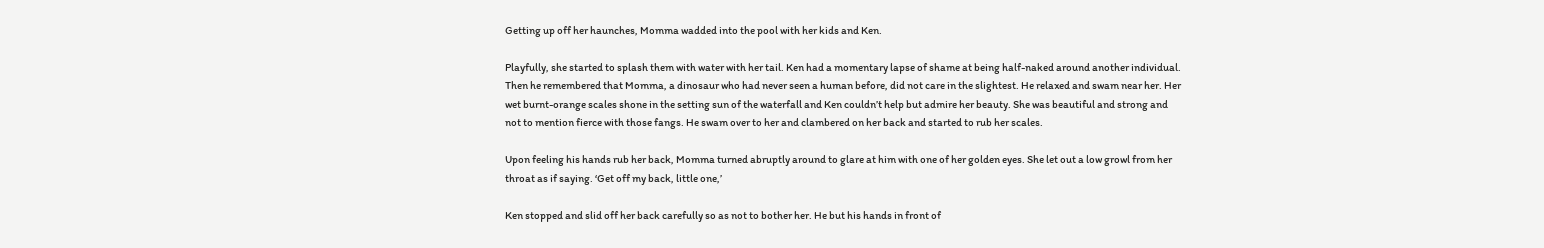Getting up off her haunches, Momma wadded into the pool with her kids and Ken.

Playfully, she started to splash them with water with her tail. Ken had a momentary lapse of shame at being half-naked around another individual. Then he remembered that Momma, a dinosaur who had never seen a human before, did not care in the slightest. He relaxed and swam near her. Her wet burnt-orange scales shone in the setting sun of the waterfall and Ken couldn’t help but admire her beauty. She was beautiful and strong and not to mention fierce with those fangs. He swam over to her and clambered on her back and started to rub her scales.

Upon feeling his hands rub her back, Momma turned abruptly around to glare at him with one of her golden eyes. She let out a low growl from her throat as if saying. ‘Get off my back, little one,’

Ken stopped and slid off her back carefully so as not to bother her. He but his hands in front of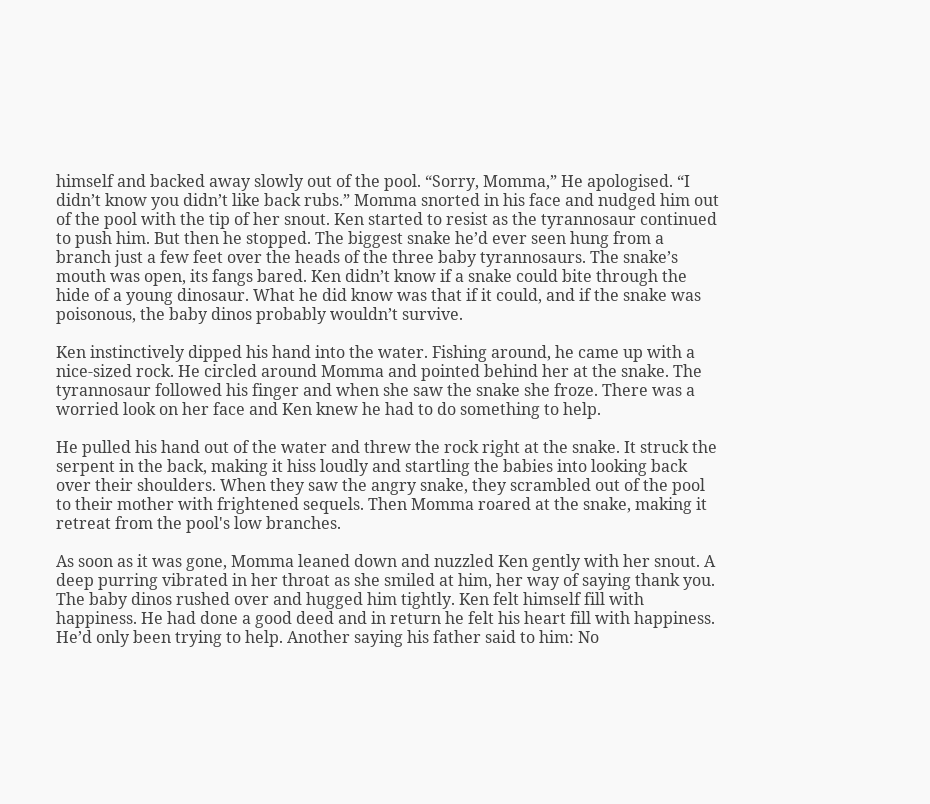himself and backed away slowly out of the pool. “Sorry, Momma,” He apologised. “I didn’t know you didn’t like back rubs.” Momma snorted in his face and nudged him out of the pool with the tip of her snout. Ken started to resist as the tyrannosaur continued to push him. But then he stopped. The biggest snake he’d ever seen hung from a branch just a few feet over the heads of the three baby tyrannosaurs. The snake’s mouth was open, its fangs bared. Ken didn’t know if a snake could bite through the hide of a young dinosaur. What he did know was that if it could, and if the snake was poisonous, the baby dinos probably wouldn’t survive.

Ken instinctively dipped his hand into the water. Fishing around, he came up with a nice-sized rock. He circled around Momma and pointed behind her at the snake. The tyrannosaur followed his finger and when she saw the snake she froze. There was a worried look on her face and Ken knew he had to do something to help.

He pulled his hand out of the water and threw the rock right at the snake. It struck the serpent in the back, making it hiss loudly and startling the babies into looking back over their shoulders. When they saw the angry snake, they scrambled out of the pool to their mother with frightened sequels. Then Momma roared at the snake, making it retreat from the pool's low branches.

As soon as it was gone, Momma leaned down and nuzzled Ken gently with her snout. A deep purring vibrated in her throat as she smiled at him, her way of saying thank you. The baby dinos rushed over and hugged him tightly. Ken felt himself fill with happiness. He had done a good deed and in return he felt his heart fill with happiness. He’d only been trying to help. Another saying his father said to him: No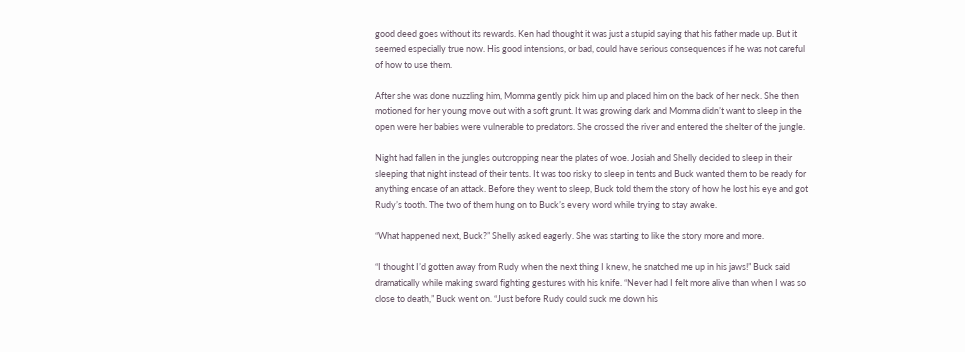good deed goes without its rewards. Ken had thought it was just a stupid saying that his father made up. But it seemed especially true now. His good intensions, or bad, could have serious consequences if he was not careful of how to use them.

After she was done nuzzling him, Momma gently pick him up and placed him on the back of her neck. She then motioned for her young move out with a soft grunt. It was growing dark and Momma didn’t want to sleep in the open were her babies were vulnerable to predators. She crossed the river and entered the shelter of the jungle.

Night had fallen in the jungles outcropping near the plates of woe. Josiah and Shelly decided to sleep in their sleeping that night instead of their tents. It was too risky to sleep in tents and Buck wanted them to be ready for anything encase of an attack. Before they went to sleep, Buck told them the story of how he lost his eye and got Rudy’s tooth. The two of them hung on to Buck’s every word while trying to stay awake.

“What happened next, Buck?” Shelly asked eagerly. She was starting to like the story more and more.

“I thought I’d gotten away from Rudy when the next thing I knew, he snatched me up in his jaws!” Buck said dramatically while making sward fighting gestures with his knife. “Never had I felt more alive than when I was so close to death,” Buck went on. “Just before Rudy could suck me down his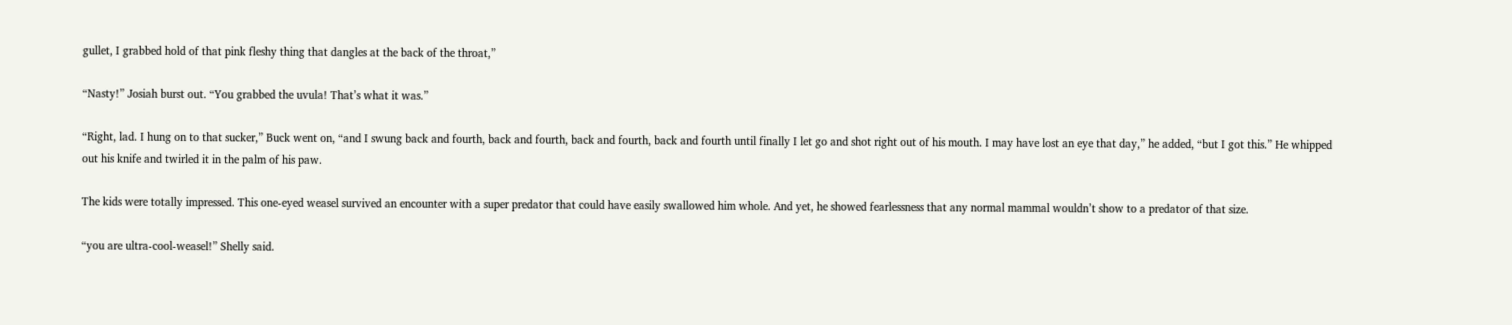gullet, I grabbed hold of that pink fleshy thing that dangles at the back of the throat,”

“Nasty!” Josiah burst out. “You grabbed the uvula! That’s what it was.”

“Right, lad. I hung on to that sucker,” Buck went on, “and I swung back and fourth, back and fourth, back and fourth, back and fourth until finally I let go and shot right out of his mouth. I may have lost an eye that day,” he added, “but I got this.” He whipped out his knife and twirled it in the palm of his paw.

The kids were totally impressed. This one-eyed weasel survived an encounter with a super predator that could have easily swallowed him whole. And yet, he showed fearlessness that any normal mammal wouldn’t show to a predator of that size.

“you are ultra-cool-weasel!” Shelly said.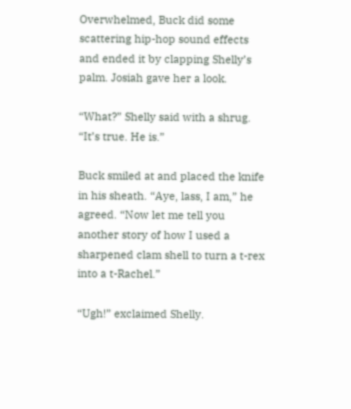Overwhelmed, Buck did some scattering hip-hop sound effects and ended it by clapping Shelly’s palm. Josiah gave her a look.

“What?” Shelly said with a shrug. “It’s true. He is.”

Buck smiled at and placed the knife in his sheath. “Aye, lass, I am,” he agreed. “Now let me tell you another story of how I used a sharpened clam shell to turn a t-rex into a t-Rachel.”

“Ugh!” exclaimed Shelly.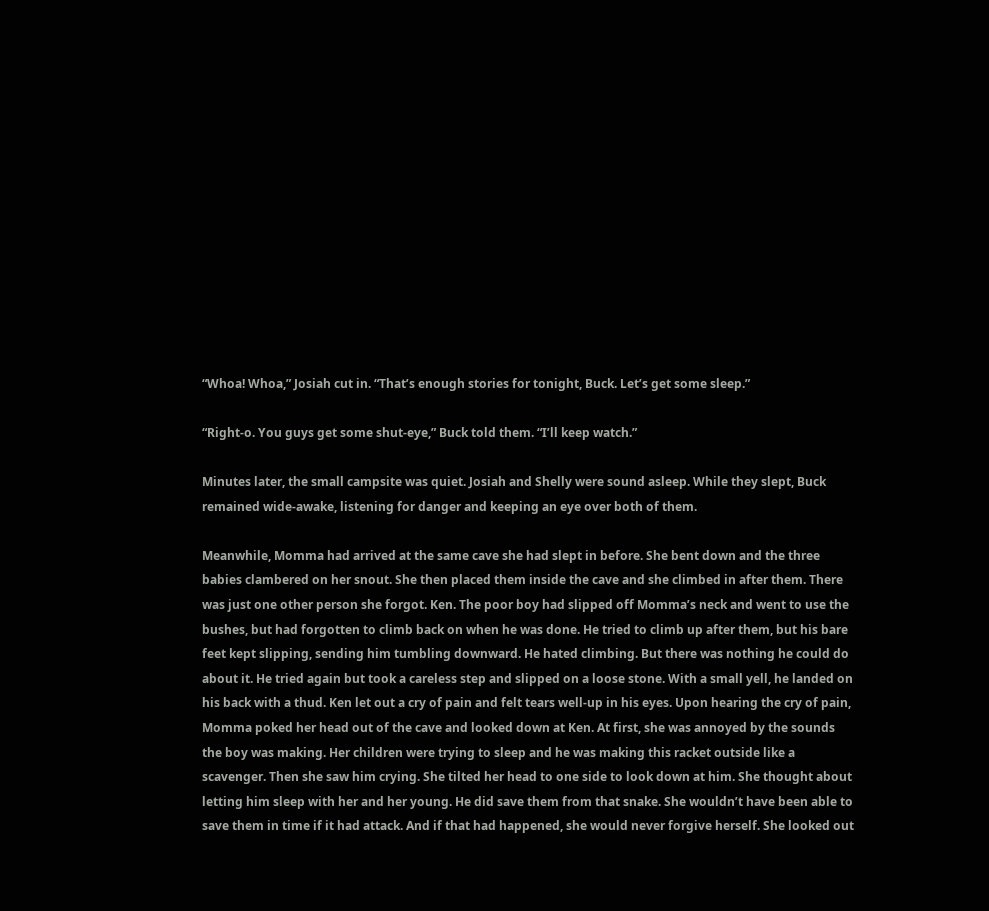“Whoa! Whoa,” Josiah cut in. “That’s enough stories for tonight, Buck. Let’s get some sleep.”

“Right-o. You guys get some shut-eye,” Buck told them. “I’ll keep watch.”

Minutes later, the small campsite was quiet. Josiah and Shelly were sound asleep. While they slept, Buck remained wide-awake, listening for danger and keeping an eye over both of them.

Meanwhile, Momma had arrived at the same cave she had slept in before. She bent down and the three babies clambered on her snout. She then placed them inside the cave and she climbed in after them. There was just one other person she forgot. Ken. The poor boy had slipped off Momma’s neck and went to use the bushes, but had forgotten to climb back on when he was done. He tried to climb up after them, but his bare feet kept slipping, sending him tumbling downward. He hated climbing. But there was nothing he could do about it. He tried again but took a careless step and slipped on a loose stone. With a small yell, he landed on his back with a thud. Ken let out a cry of pain and felt tears well-up in his eyes. Upon hearing the cry of pain, Momma poked her head out of the cave and looked down at Ken. At first, she was annoyed by the sounds the boy was making. Her children were trying to sleep and he was making this racket outside like a scavenger. Then she saw him crying. She tilted her head to one side to look down at him. She thought about letting him sleep with her and her young. He did save them from that snake. She wouldn’t have been able to save them in time if it had attack. And if that had happened, she would never forgive herself. She looked out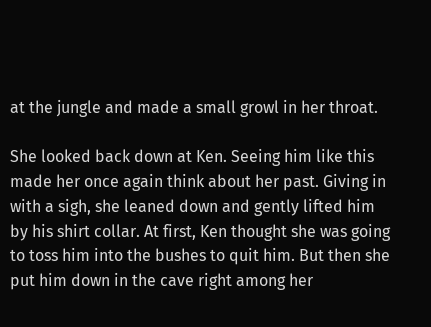at the jungle and made a small growl in her throat.

She looked back down at Ken. Seeing him like this made her once again think about her past. Giving in with a sigh, she leaned down and gently lifted him by his shirt collar. At first, Ken thought she was going to toss him into the bushes to quit him. But then she put him down in the cave right among her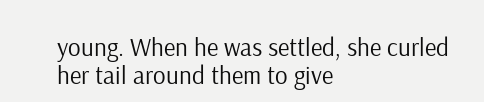young. When he was settled, she curled her tail around them to give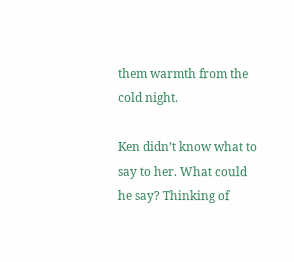them warmth from the cold night.

Ken didn’t know what to say to her. What could he say? Thinking of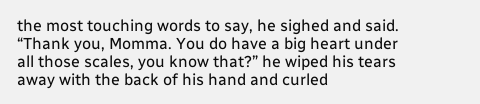the most touching words to say, he sighed and said. “Thank you, Momma. You do have a big heart under all those scales, you know that?” he wiped his tears away with the back of his hand and curled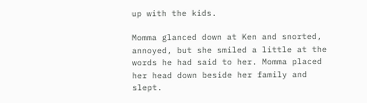up with the kids.

Momma glanced down at Ken and snorted, annoyed, but she smiled a little at the words he had said to her. Momma placed her head down beside her family and slept.